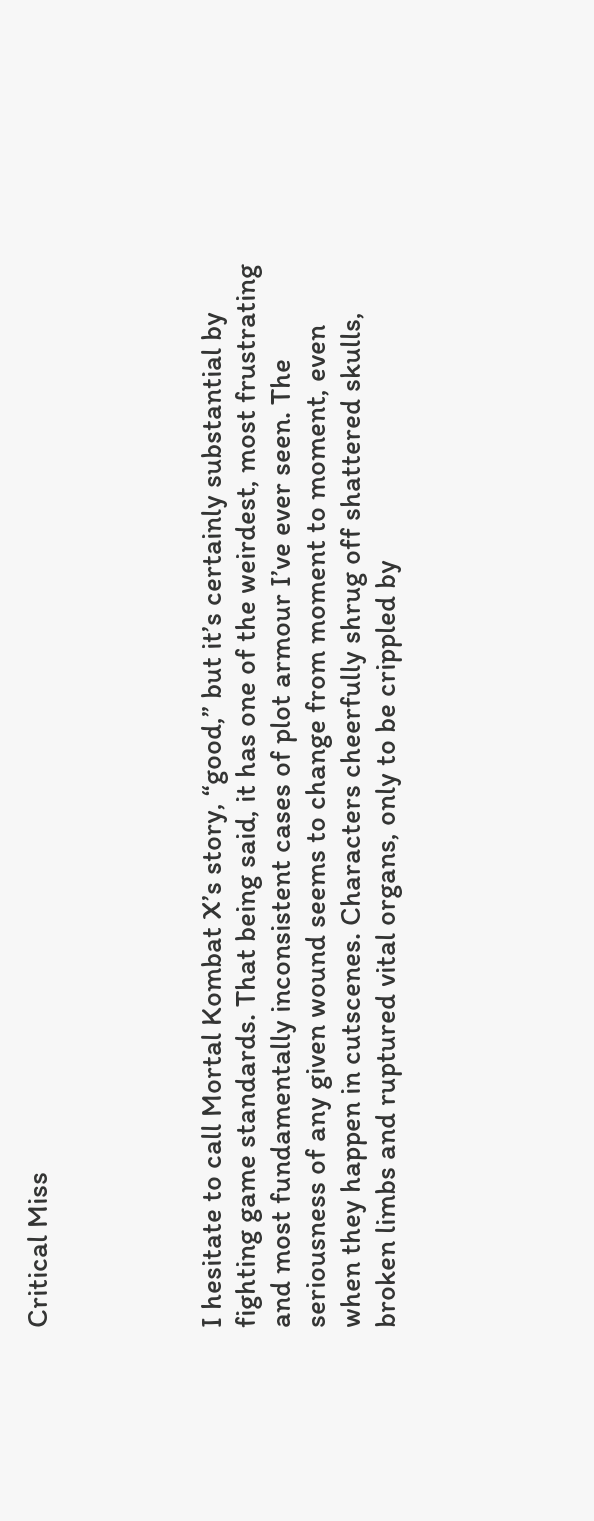Critical Miss




I hesitate to call Mortal Kombat X’s story, “good,” but it’s certainly substantial by fighting game standards. That being said, it has one of the weirdest, most frustrating and most fundamentally inconsistent cases of plot armour I’ve ever seen. The seriousness of any given wound seems to change from moment to moment, even when they happen in cutscenes. Characters cheerfully shrug off shattered skulls, broken limbs and ruptured vital organs, only to be crippled by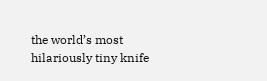the world’s most hilariously tiny knife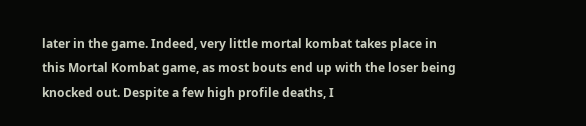later in the game. Indeed, very little mortal kombat takes place in this Mortal Kombat game, as most bouts end up with the loser being knocked out. Despite a few high profile deaths, I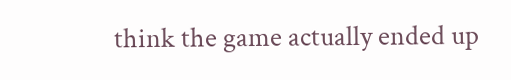think the game actually ended up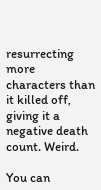resurrecting more characters than it killed off, giving it a negative death count. Weird.

You can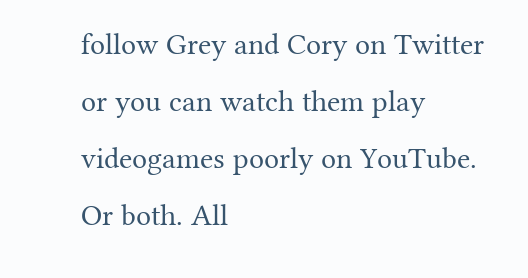follow Grey and Cory on Twitter or you can watch them play videogames poorly on YouTube. Or both. All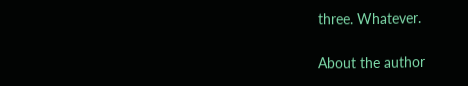three. Whatever.

About the author